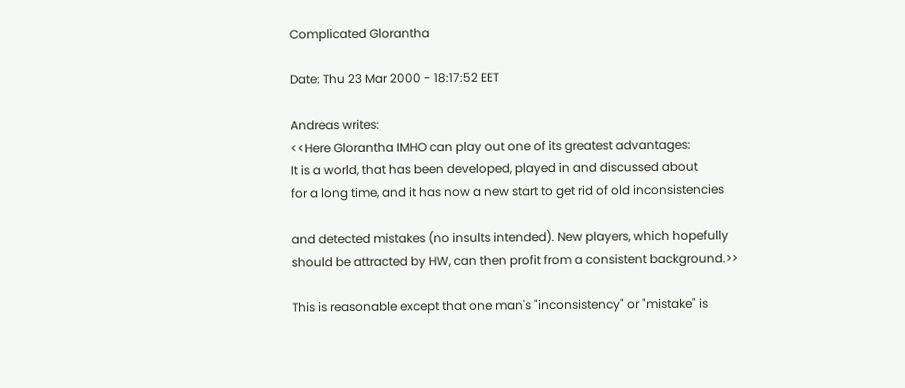Complicated Glorantha

Date: Thu 23 Mar 2000 - 18:17:52 EET

Andreas writes:
<<Here Glorantha IMHO can play out one of its greatest advantages:
It is a world, that has been developed, played in and discussed about
for a long time, and it has now a new start to get rid of old inconsistencies

and detected mistakes (no insults intended). New players, which hopefully
should be attracted by HW, can then profit from a consistent background.>>

This is reasonable except that one man's "inconsistency" or "mistake" is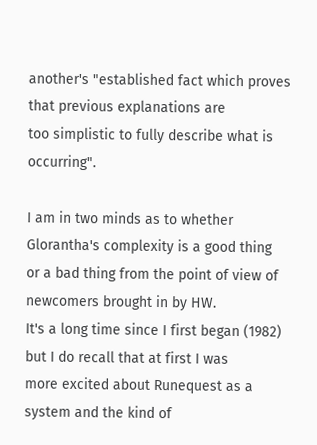another's "established fact which proves that previous explanations are
too simplistic to fully describe what is occurring".

I am in two minds as to whether Glorantha's complexity is a good thing
or a bad thing from the point of view of newcomers brought in by HW.
It's a long time since I first began (1982) but I do recall that at first I was
more excited about Runequest as a system and the kind of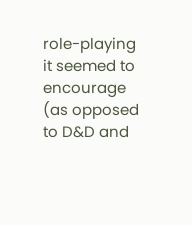role-playing
it seemed to encourage (as opposed to D&D and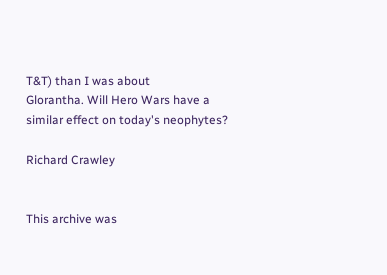T&T) than I was about
Glorantha. Will Hero Wars have a similar effect on today's neophytes?

Richard Crawley


This archive was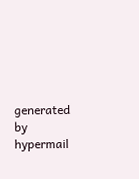generated by hypermail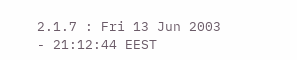2.1.7 : Fri 13 Jun 2003 - 21:12:44 EEST